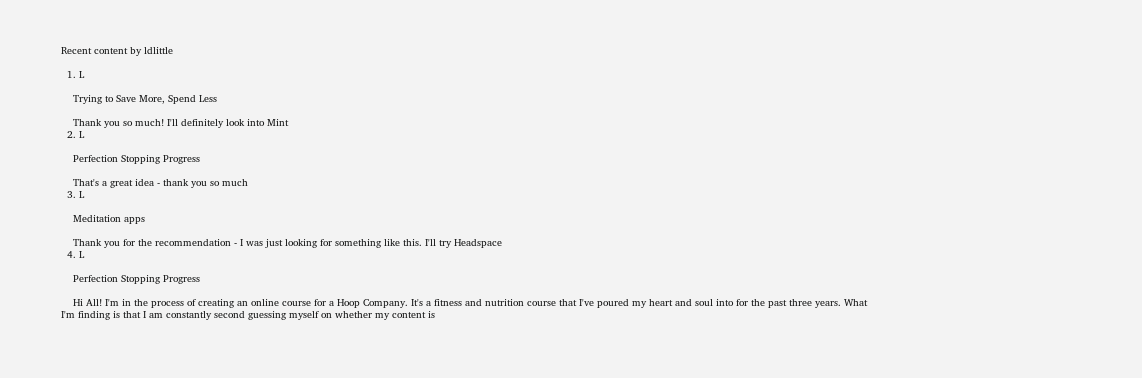Recent content by ldlittle

  1. L

    Trying to Save More, Spend Less

    Thank you so much! I'll definitely look into Mint
  2. L

    Perfection Stopping Progress

    That's a great idea - thank you so much
  3. L

    Meditation apps

    Thank you for the recommendation - I was just looking for something like this. I'll try Headspace
  4. L

    Perfection Stopping Progress

    Hi All! I'm in the process of creating an online course for a Hoop Company. It's a fitness and nutrition course that I've poured my heart and soul into for the past three years. What I'm finding is that I am constantly second guessing myself on whether my content is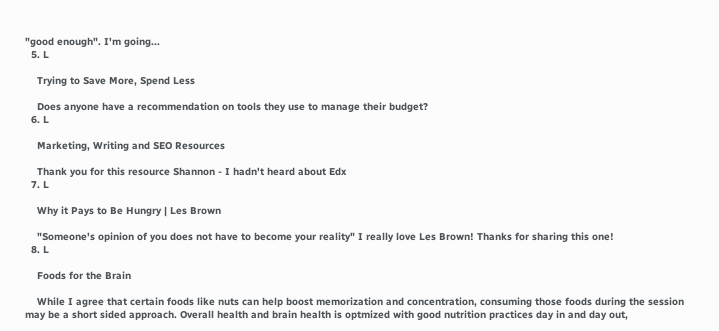"good enough". I'm going...
  5. L

    Trying to Save More, Spend Less

    Does anyone have a recommendation on tools they use to manage their budget?
  6. L

    Marketing, Writing and SEO Resources

    Thank you for this resource Shannon - I hadn't heard about Edx
  7. L

    Why it Pays to Be Hungry | Les Brown

    "Someone's opinion of you does not have to become your reality" I really love Les Brown! Thanks for sharing this one!
  8. L

    Foods for the Brain

    While I agree that certain foods like nuts can help boost memorization and concentration, consuming those foods during the session may be a short sided approach. Overall health and brain health is optmized with good nutrition practices day in and day out,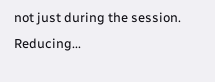not just during the session. Reducing...